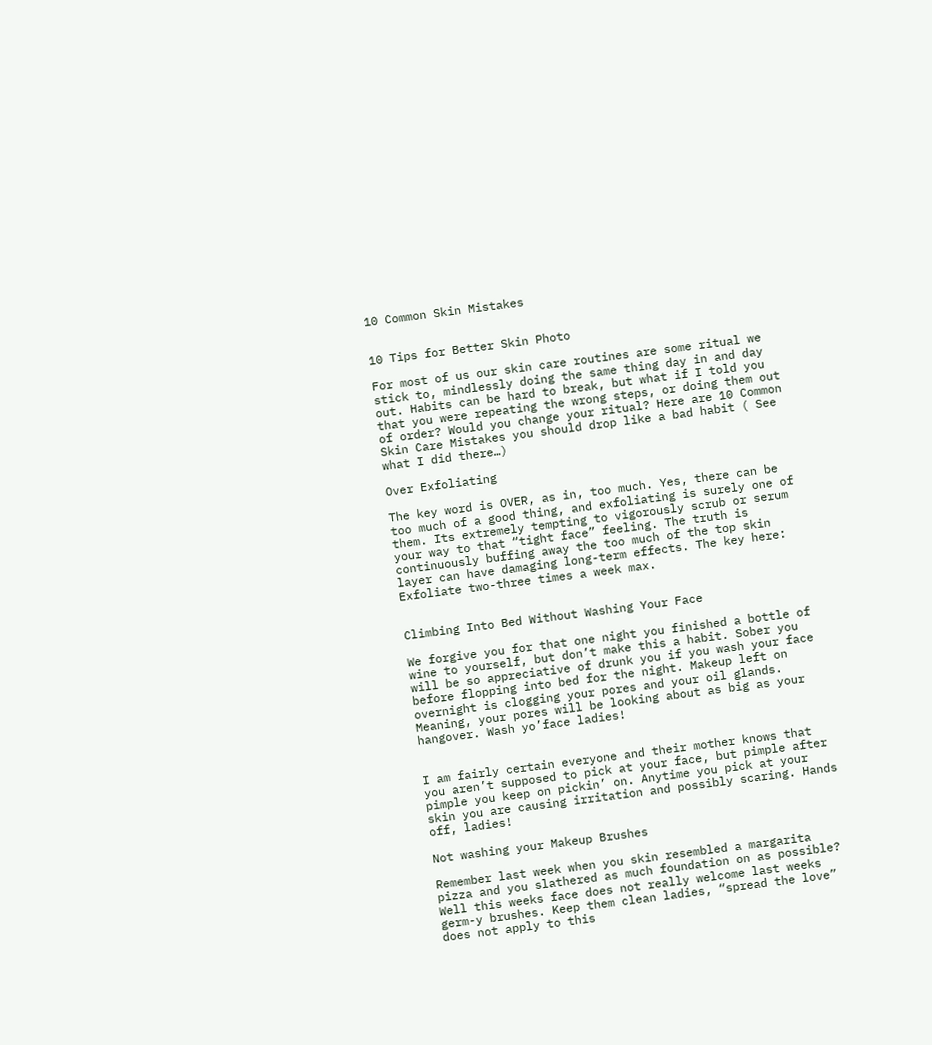10 Common Skin Mistakes


10 Tips for Better Skin Photo

For most of us our skin care routines are some ritual we stick to, mindlessly doing the same thing day in and day out. Habits can be hard to break, but what if I told you that you were repeating the wrong steps, or doing them out of order? Would you change your ritual? Here are 10 Common Skin Care Mistakes you should drop like a bad habit ( See what I did there…)

Over Exfoliating

The key word is OVER, as in, too much. Yes, there can be too much of a good thing, and exfoliating is surely one of them. Its extremely tempting to vigorously scrub or serum your way to that “tight face” feeling. The truth is continuously buffing away the too much of the top skin layer can have damaging long-term effects. The key here: Exfoliate two-three times a week max.


Climbing Into Bed Without Washing Your Face

We forgive you for that one night you finished a bottle of wine to yourself, but don’t make this a habit. Sober you will be so appreciative of drunk you if you wash your face before flopping into bed for the night. Makeup left on overnight is clogging your pores and your oil glands. Meaning, your pores will be looking about as big as your hangover. Wash yo’face ladies!


I am fairly certain everyone and their mother knows that you aren’t supposed to pick at your face, but pimple after pimple you keep on pickin’ on. Anytime you pick at your skin you are causing irritation and possibly scaring. Hands off, ladies!

Not washing your Makeup Brushes

Remember last week when you skin resembled a margarita pizza and you slathered as much foundation on as possible? Well this weeks face does not really welcome last weeks germ-y brushes. Keep them clean ladies, “spread the love” does not apply to this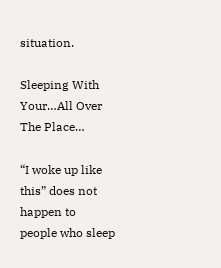situation.

Sleeping With Your…All Over The Place…

“I woke up like this” does not happen to people who sleep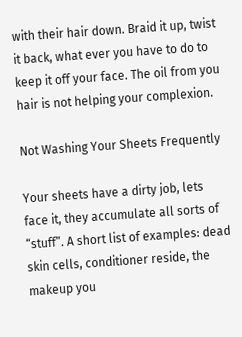with their hair down. Braid it up, twist it back, what ever you have to do to keep it off your face. The oil from you hair is not helping your complexion.

Not Washing Your Sheets Frequently

Your sheets have a dirty job, lets face it, they accumulate all sorts of “stuff”. A short list of examples: dead skin cells, conditioner reside, the makeup you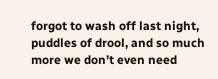forgot to wash off last night, puddles of drool, and so much more we don’t even need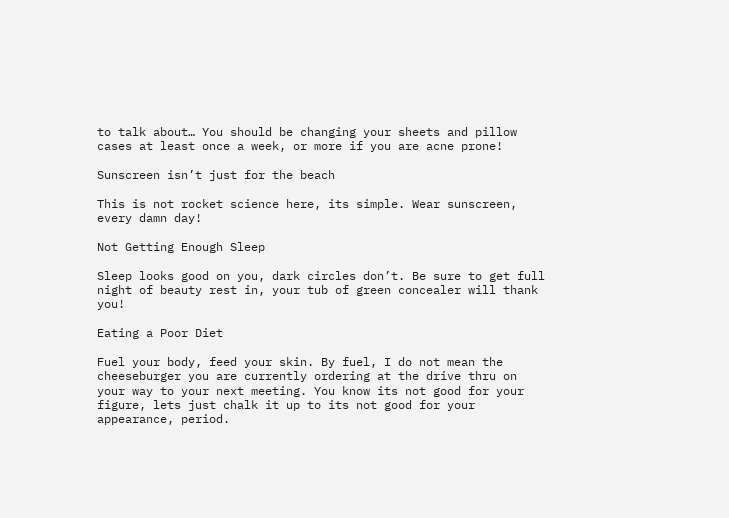to talk about… You should be changing your sheets and pillow cases at least once a week, or more if you are acne prone!

Sunscreen isn’t just for the beach

This is not rocket science here, its simple. Wear sunscreen, every damn day!

Not Getting Enough Sleep

Sleep looks good on you, dark circles don’t. Be sure to get full night of beauty rest in, your tub of green concealer will thank you!

Eating a Poor Diet

Fuel your body, feed your skin. By fuel, I do not mean the cheeseburger you are currently ordering at the drive thru on your way to your next meeting. You know its not good for your figure, lets just chalk it up to its not good for your appearance, period.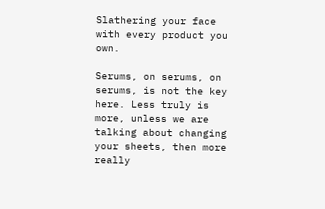Slathering your face with every product you own.

Serums, on serums, on serums, is not the key here. Less truly is more, unless we are talking about changing your sheets, then more really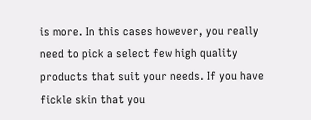is more. In this cases however, you really need to pick a select few high quality products that suit your needs. If you have fickle skin that you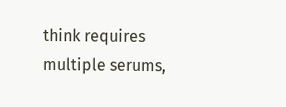think requires multiple serums,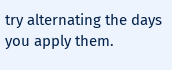try alternating the days you apply them.